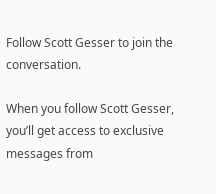Follow Scott Gesser to join the conversation.

When you follow Scott Gesser, you’ll get access to exclusive messages from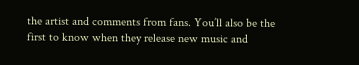the artist and comments from fans. You’ll also be the first to know when they release new music and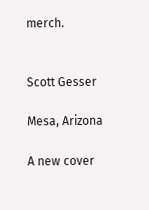merch.


Scott Gesser

Mesa, Arizona

A new cover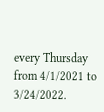every Thursday from 4/1/2021 to 3/24/2022.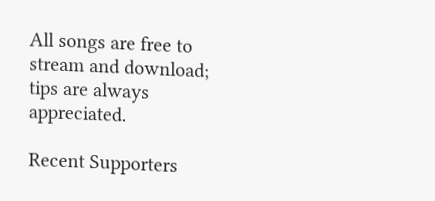All songs are free to stream and download; tips are always appreciated.

Recent Supporters